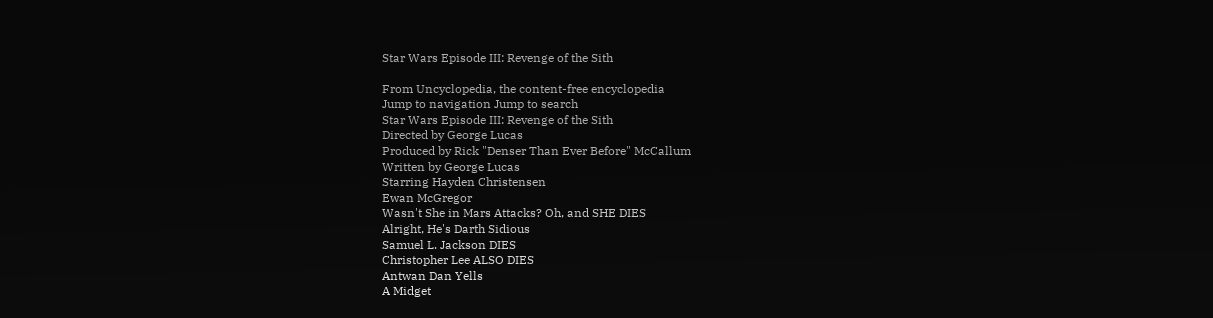Star Wars Episode III: Revenge of the Sith

From Uncyclopedia, the content-free encyclopedia
Jump to navigation Jump to search
Star Wars Episode III: Revenge of the Sith
Directed by George Lucas
Produced by Rick "Denser Than Ever Before" McCallum
Written by George Lucas
Starring Hayden Christensen
Ewan McGregor
Wasn't She in Mars Attacks? Oh, and SHE DIES
Alright, He's Darth Sidious
Samuel L. Jackson DIES
Christopher Lee ALSO DIES
Antwan Dan Yells
A Midget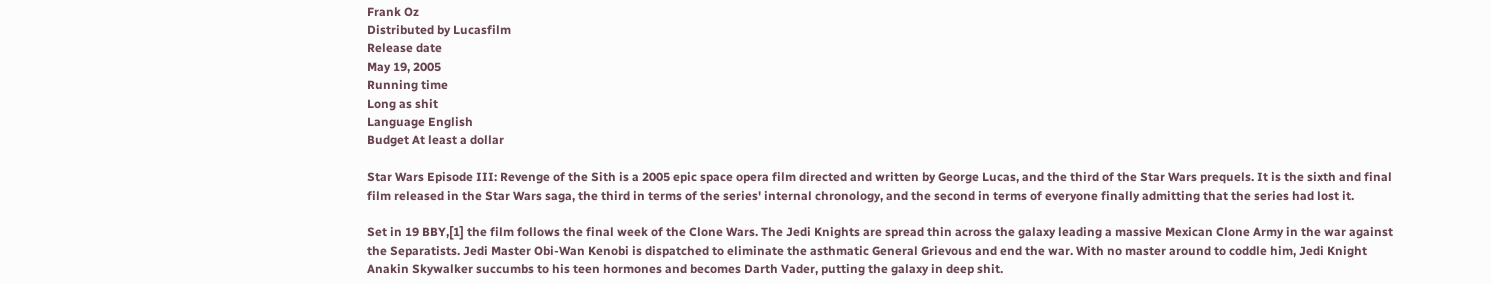Frank Oz
Distributed by Lucasfilm
Release date
May 19, 2005
Running time
Long as shit
Language English
Budget At least a dollar

Star Wars Episode III: Revenge of the Sith is a 2005 epic space opera film directed and written by George Lucas, and the third of the Star Wars prequels. It is the sixth and final film released in the Star Wars saga, the third in terms of the series' internal chronology, and the second in terms of everyone finally admitting that the series had lost it.

Set in 19 BBY,[1] the film follows the final week of the Clone Wars. The Jedi Knights are spread thin across the galaxy leading a massive Mexican Clone Army in the war against the Separatists. Jedi Master Obi-Wan Kenobi is dispatched to eliminate the asthmatic General Grievous and end the war. With no master around to coddle him, Jedi Knight Anakin Skywalker succumbs to his teen hormones and becomes Darth Vader, putting the galaxy in deep shit.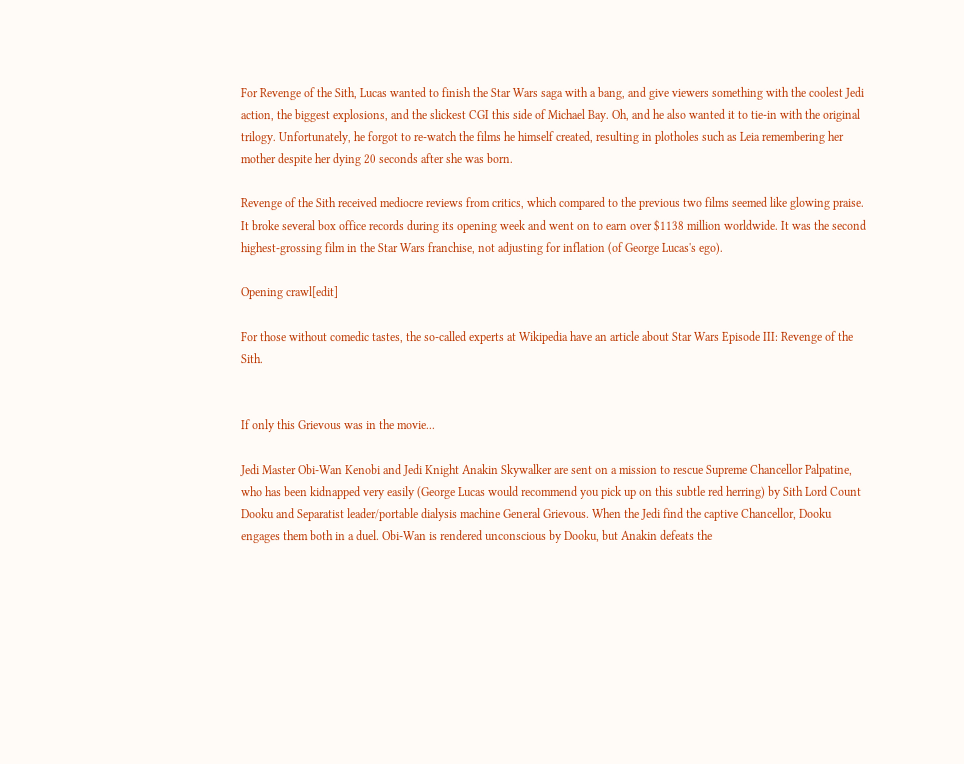For Revenge of the Sith, Lucas wanted to finish the Star Wars saga with a bang, and give viewers something with the coolest Jedi action, the biggest explosions, and the slickest CGI this side of Michael Bay. Oh, and he also wanted it to tie-in with the original trilogy. Unfortunately, he forgot to re-watch the films he himself created, resulting in plotholes such as Leia remembering her mother despite her dying 20 seconds after she was born.

Revenge of the Sith received mediocre reviews from critics, which compared to the previous two films seemed like glowing praise. It broke several box office records during its opening week and went on to earn over $1138 million worldwide. It was the second highest-grossing film in the Star Wars franchise, not adjusting for inflation (of George Lucas's ego).

Opening crawl[edit]

For those without comedic tastes, the so-called experts at Wikipedia have an article about Star Wars Episode III: Revenge of the Sith.


If only this Grievous was in the movie...

Jedi Master Obi-Wan Kenobi and Jedi Knight Anakin Skywalker are sent on a mission to rescue Supreme Chancellor Palpatine, who has been kidnapped very easily (George Lucas would recommend you pick up on this subtle red herring) by Sith Lord Count Dooku and Separatist leader/portable dialysis machine General Grievous. When the Jedi find the captive Chancellor, Dooku engages them both in a duel. Obi-Wan is rendered unconscious by Dooku, but Anakin defeats the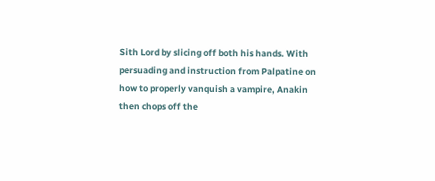Sith Lord by slicing off both his hands. With persuading and instruction from Palpatine on how to properly vanquish a vampire, Anakin then chops off the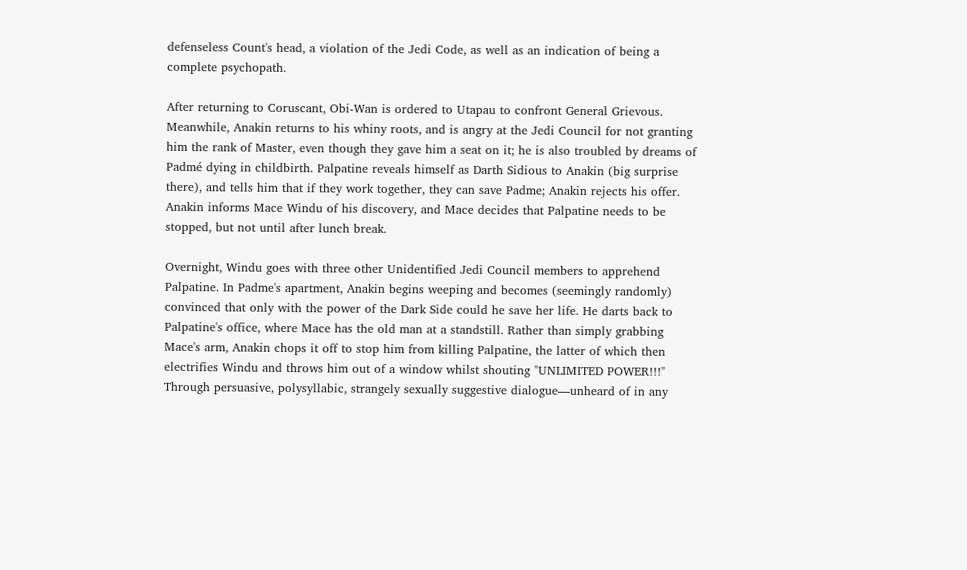defenseless Count's head, a violation of the Jedi Code, as well as an indication of being a complete psychopath.

After returning to Coruscant, Obi-Wan is ordered to Utapau to confront General Grievous. Meanwhile, Anakin returns to his whiny roots, and is angry at the Jedi Council for not granting him the rank of Master, even though they gave him a seat on it; he is also troubled by dreams of Padmé dying in childbirth. Palpatine reveals himself as Darth Sidious to Anakin (big surprise there), and tells him that if they work together, they can save Padme; Anakin rejects his offer. Anakin informs Mace Windu of his discovery, and Mace decides that Palpatine needs to be stopped, but not until after lunch break.

Overnight, Windu goes with three other Unidentified Jedi Council members to apprehend Palpatine. In Padme's apartment, Anakin begins weeping and becomes (seemingly randomly) convinced that only with the power of the Dark Side could he save her life. He darts back to Palpatine's office, where Mace has the old man at a standstill. Rather than simply grabbing Mace's arm, Anakin chops it off to stop him from killing Palpatine, the latter of which then electrifies Windu and throws him out of a window whilst shouting "UNLIMITED POWER!!!" Through persuasive, polysyllabic, strangely sexually suggestive dialogue—unheard of in any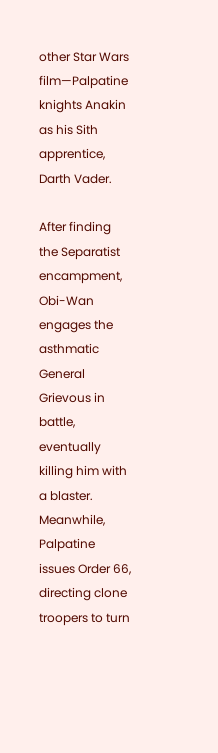other Star Wars film—Palpatine knights Anakin as his Sith apprentice, Darth Vader.

After finding the Separatist encampment, Obi-Wan engages the asthmatic General Grievous in battle, eventually killing him with a blaster. Meanwhile, Palpatine issues Order 66, directing clone troopers to turn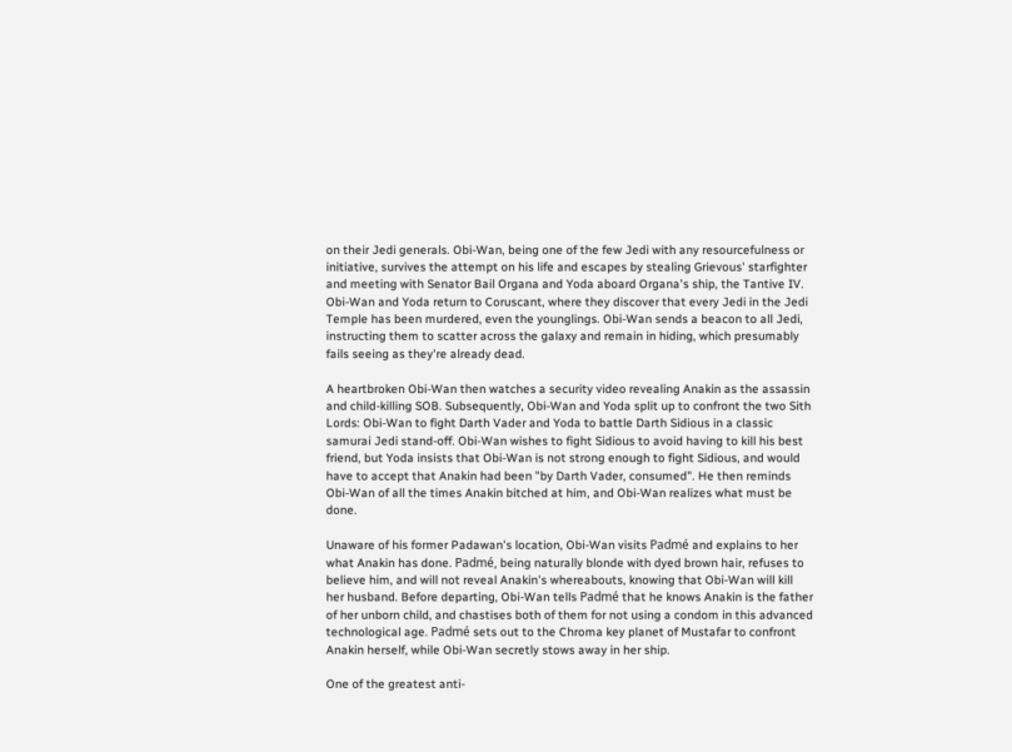on their Jedi generals. Obi-Wan, being one of the few Jedi with any resourcefulness or initiative, survives the attempt on his life and escapes by stealing Grievous' starfighter and meeting with Senator Bail Organa and Yoda aboard Organa's ship, the Tantive IV. Obi-Wan and Yoda return to Coruscant, where they discover that every Jedi in the Jedi Temple has been murdered, even the younglings. Obi-Wan sends a beacon to all Jedi, instructing them to scatter across the galaxy and remain in hiding, which presumably fails seeing as they're already dead.

A heartbroken Obi-Wan then watches a security video revealing Anakin as the assassin and child-killing SOB. Subsequently, Obi-Wan and Yoda split up to confront the two Sith Lords: Obi-Wan to fight Darth Vader and Yoda to battle Darth Sidious in a classic samurai Jedi stand-off. Obi-Wan wishes to fight Sidious to avoid having to kill his best friend, but Yoda insists that Obi-Wan is not strong enough to fight Sidious, and would have to accept that Anakin had been "by Darth Vader, consumed". He then reminds Obi-Wan of all the times Anakin bitched at him, and Obi-Wan realizes what must be done.

Unaware of his former Padawan's location, Obi-Wan visits Padmé and explains to her what Anakin has done. Padmé, being naturally blonde with dyed brown hair, refuses to believe him, and will not reveal Anakin's whereabouts, knowing that Obi-Wan will kill her husband. Before departing, Obi-Wan tells Padmé that he knows Anakin is the father of her unborn child, and chastises both of them for not using a condom in this advanced technological age. Padmé sets out to the Chroma key planet of Mustafar to confront Anakin herself, while Obi-Wan secretly stows away in her ship.

One of the greatest anti-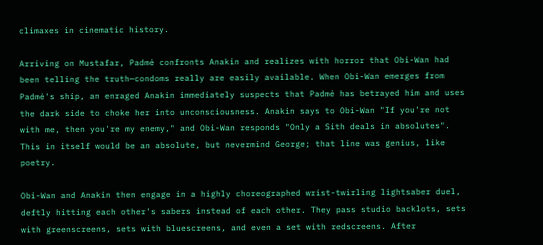climaxes in cinematic history.

Arriving on Mustafar, Padmé confronts Anakin and realizes with horror that Obi-Wan had been telling the truth—condoms really are easily available. When Obi-Wan emerges from Padmé's ship, an enraged Anakin immediately suspects that Padmé has betrayed him and uses the dark side to choke her into unconsciousness. Anakin says to Obi-Wan "If you're not with me, then you're my enemy," and Obi-Wan responds "Only a Sith deals in absolutes". This in itself would be an absolute, but nevermind George; that line was genius, like poetry.

Obi-Wan and Anakin then engage in a highly choreographed wrist-twirling lightsaber duel, deftly hitting each other's sabers instead of each other. They pass studio backlots, sets with greenscreens, sets with bluescreens, and even a set with redscreens. After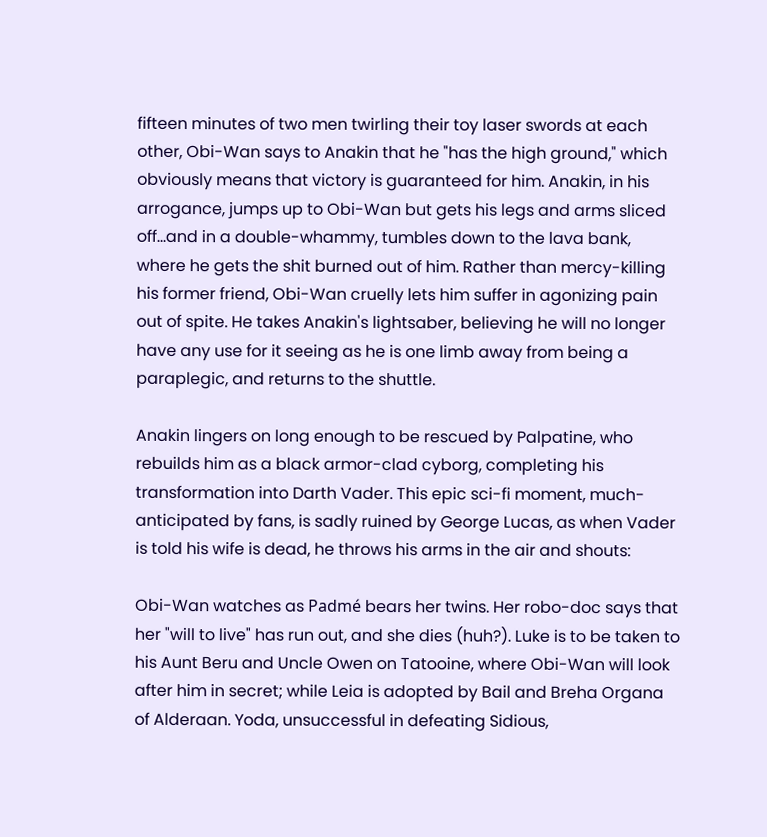fifteen minutes of two men twirling their toy laser swords at each other, Obi-Wan says to Anakin that he "has the high ground," which obviously means that victory is guaranteed for him. Anakin, in his arrogance, jumps up to Obi-Wan but gets his legs and arms sliced off...and in a double-whammy, tumbles down to the lava bank, where he gets the shit burned out of him. Rather than mercy-killing his former friend, Obi-Wan cruelly lets him suffer in agonizing pain out of spite. He takes Anakin's lightsaber, believing he will no longer have any use for it seeing as he is one limb away from being a paraplegic, and returns to the shuttle.

Anakin lingers on long enough to be rescued by Palpatine, who rebuilds him as a black armor-clad cyborg, completing his transformation into Darth Vader. This epic sci-fi moment, much-anticipated by fans, is sadly ruined by George Lucas, as when Vader is told his wife is dead, he throws his arms in the air and shouts:

Obi-Wan watches as Padmé bears her twins. Her robo-doc says that her "will to live" has run out, and she dies (huh?). Luke is to be taken to his Aunt Beru and Uncle Owen on Tatooine, where Obi-Wan will look after him in secret; while Leia is adopted by Bail and Breha Organa of Alderaan. Yoda, unsuccessful in defeating Sidious,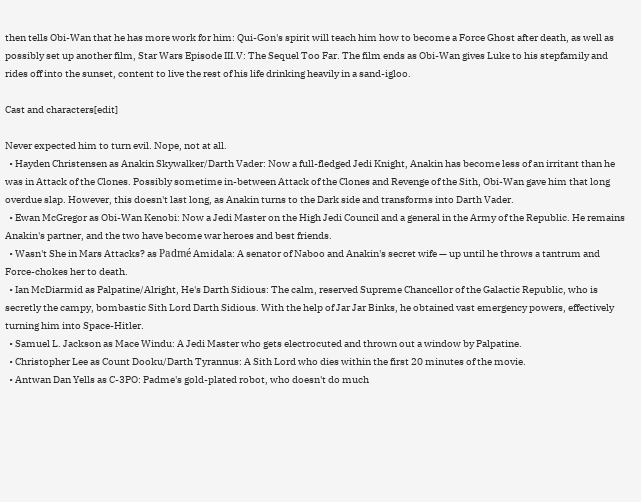then tells Obi-Wan that he has more work for him: Qui-Gon's spirit will teach him how to become a Force Ghost after death, as well as possibly set up another film, Star Wars Episode III.V: The Sequel Too Far. The film ends as Obi-Wan gives Luke to his stepfamily and rides off into the sunset, content to live the rest of his life drinking heavily in a sand-igloo.

Cast and characters[edit]

Never expected him to turn evil. Nope, not at all.
  • Hayden Christensen as Anakin Skywalker/Darth Vader: Now a full-fledged Jedi Knight, Anakin has become less of an irritant than he was in Attack of the Clones. Possibly sometime in-between Attack of the Clones and Revenge of the Sith, Obi-Wan gave him that long overdue slap. However, this doesn't last long, as Anakin turns to the Dark side and transforms into Darth Vader.
  • Ewan McGregor as Obi-Wan Kenobi: Now a Jedi Master on the High Jedi Council and a general in the Army of the Republic. He remains Anakin's partner, and the two have become war heroes and best friends.
  • Wasn't She in Mars Attacks? as Padmé Amidala: A senator of Naboo and Anakin's secret wife — up until he throws a tantrum and Force-chokes her to death.
  • Ian McDiarmid as Palpatine/Alright, He's Darth Sidious: The calm, reserved Supreme Chancellor of the Galactic Republic, who is secretly the campy, bombastic Sith Lord Darth Sidious. With the help of Jar Jar Binks, he obtained vast emergency powers, effectively turning him into Space-Hitler.
  • Samuel L. Jackson as Mace Windu: A Jedi Master who gets electrocuted and thrown out a window by Palpatine.
  • Christopher Lee as Count Dooku/Darth Tyrannus: A Sith Lord who dies within the first 20 minutes of the movie.
  • Antwan Dan Yells as C-3PO: Padme's gold-plated robot, who doesn't do much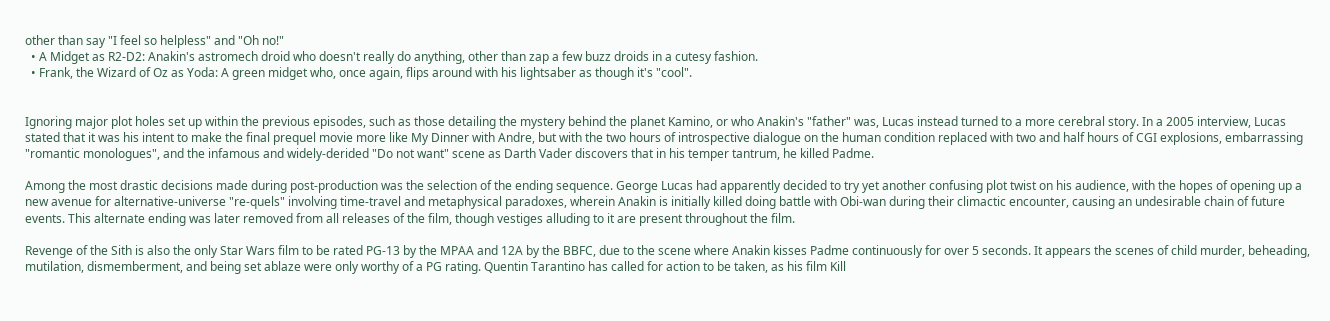other than say "I feel so helpless" and "Oh no!"
  • A Midget as R2-D2: Anakin's astromech droid who doesn't really do anything, other than zap a few buzz droids in a cutesy fashion.
  • Frank, the Wizard of Oz as Yoda: A green midget who, once again, flips around with his lightsaber as though it's "cool".


Ignoring major plot holes set up within the previous episodes, such as those detailing the mystery behind the planet Kamino, or who Anakin's "father" was, Lucas instead turned to a more cerebral story. In a 2005 interview, Lucas stated that it was his intent to make the final prequel movie more like My Dinner with Andre, but with the two hours of introspective dialogue on the human condition replaced with two and half hours of CGI explosions, embarrassing "romantic monologues", and the infamous and widely-derided "Do not want" scene as Darth Vader discovers that in his temper tantrum, he killed Padme.

Among the most drastic decisions made during post-production was the selection of the ending sequence. George Lucas had apparently decided to try yet another confusing plot twist on his audience, with the hopes of opening up a new avenue for alternative-universe "re-quels" involving time-travel and metaphysical paradoxes, wherein Anakin is initially killed doing battle with Obi-wan during their climactic encounter, causing an undesirable chain of future events. This alternate ending was later removed from all releases of the film, though vestiges alluding to it are present throughout the film.

Revenge of the Sith is also the only Star Wars film to be rated PG-13 by the MPAA and 12A by the BBFC, due to the scene where Anakin kisses Padme continuously for over 5 seconds. It appears the scenes of child murder, beheading, mutilation, dismemberment, and being set ablaze were only worthy of a PG rating. Quentin Tarantino has called for action to be taken, as his film Kill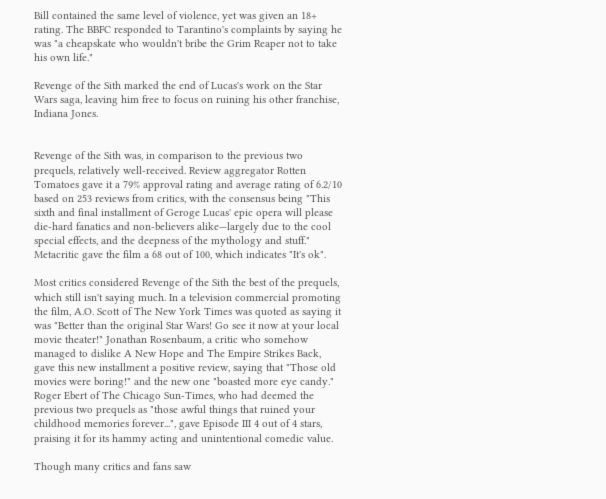Bill contained the same level of violence, yet was given an 18+ rating. The BBFC responded to Tarantino's complaints by saying he was "a cheapskate who wouldn't bribe the Grim Reaper not to take his own life."

Revenge of the Sith marked the end of Lucas's work on the Star Wars saga, leaving him free to focus on ruining his other franchise, Indiana Jones.


Revenge of the Sith was, in comparison to the previous two prequels, relatively well-received. Review aggregator Rotten Tomatoes gave it a 79% approval rating and average rating of 6.2/10 based on 253 reviews from critics, with the consensus being "This sixth and final installment of Geroge Lucas' epic opera will please die-hard fanatics and non-believers alike—largely due to the cool special effects, and the deepness of the mythology and stuff." Metacritic gave the film a 68 out of 100, which indicates "It's ok".

Most critics considered Revenge of the Sith the best of the prequels, which still isn't saying much. In a television commercial promoting the film, A.O. Scott of The New York Times was quoted as saying it was "Better than the original Star Wars! Go see it now at your local movie theater!" Jonathan Rosenbaum, a critic who somehow managed to dislike A New Hope and The Empire Strikes Back, gave this new installment a positive review, saying that "Those old movies were boring!" and the new one "boasted more eye candy." Roger Ebert of The Chicago Sun-Times, who had deemed the previous two prequels as "those awful things that ruined your childhood memories forever...", gave Episode III 4 out of 4 stars, praising it for its hammy acting and unintentional comedic value.

Though many critics and fans saw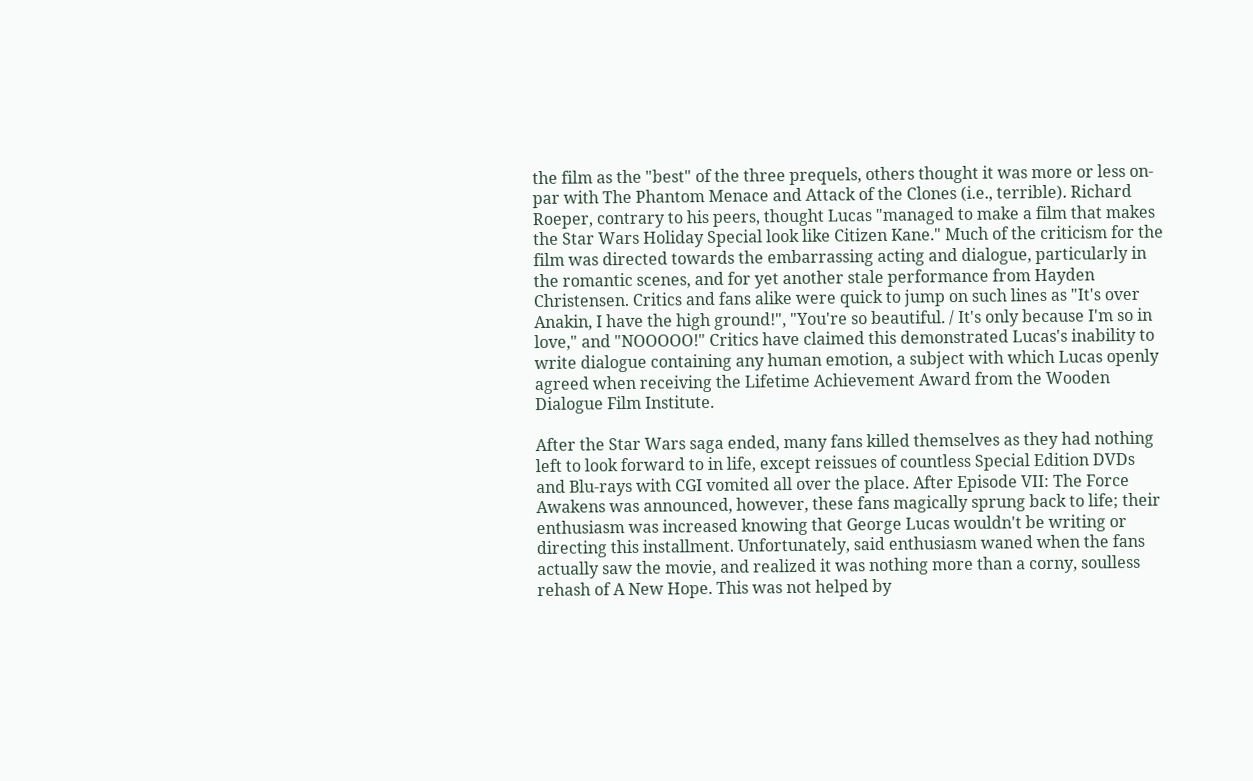the film as the "best" of the three prequels, others thought it was more or less on-par with The Phantom Menace and Attack of the Clones (i.e., terrible). Richard Roeper, contrary to his peers, thought Lucas "managed to make a film that makes the Star Wars Holiday Special look like Citizen Kane." Much of the criticism for the film was directed towards the embarrassing acting and dialogue, particularly in the romantic scenes, and for yet another stale performance from Hayden Christensen. Critics and fans alike were quick to jump on such lines as "It's over Anakin, I have the high ground!", "You're so beautiful. / It's only because I'm so in love," and "NOOOOO!" Critics have claimed this demonstrated Lucas's inability to write dialogue containing any human emotion, a subject with which Lucas openly agreed when receiving the Lifetime Achievement Award from the Wooden Dialogue Film Institute.

After the Star Wars saga ended, many fans killed themselves as they had nothing left to look forward to in life, except reissues of countless Special Edition DVDs and Blu-rays with CGI vomited all over the place. After Episode VII: The Force Awakens was announced, however, these fans magically sprung back to life; their enthusiasm was increased knowing that George Lucas wouldn't be writing or directing this installment. Unfortunately, said enthusiasm waned when the fans actually saw the movie, and realized it was nothing more than a corny, soulless rehash of A New Hope. This was not helped by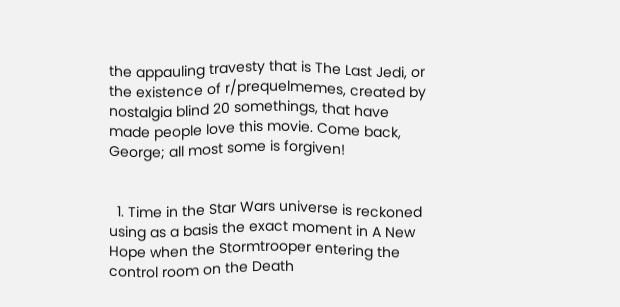the appauling travesty that is The Last Jedi, or the existence of r/prequelmemes, created by nostalgia blind 20 somethings, that have made people love this movie. Come back, George; all most some is forgiven!


  1. Time in the Star Wars universe is reckoned using as a basis the exact moment in A New Hope when the Stormtrooper entering the control room on the Death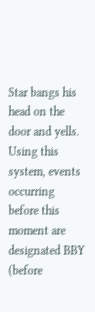Star bangs his head on the door and yells. Using this system, events occurring before this moment are designated BBY (before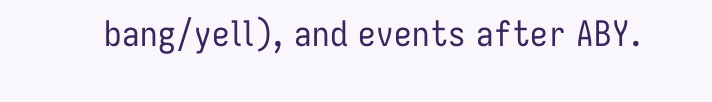bang/yell), and events after ABY.